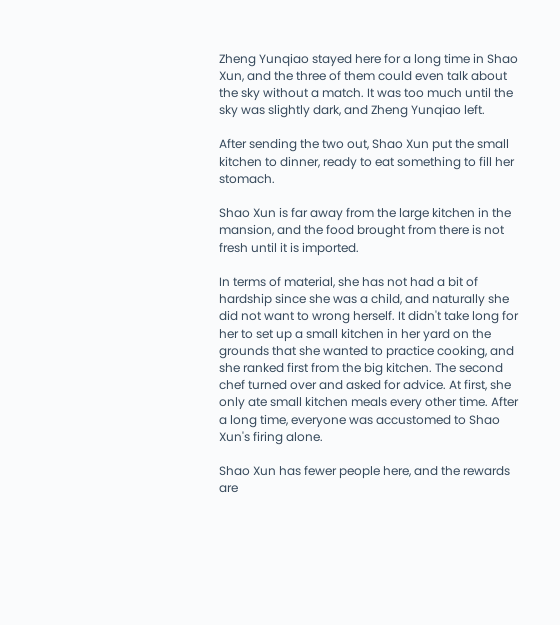Zheng Yunqiao stayed here for a long time in Shao Xun, and the three of them could even talk about the sky without a match. It was too much until the sky was slightly dark, and Zheng Yunqiao left.

After sending the two out, Shao Xun put the small kitchen to dinner, ready to eat something to fill her stomach.

Shao Xun is far away from the large kitchen in the mansion, and the food brought from there is not fresh until it is imported.

In terms of material, she has not had a bit of hardship since she was a child, and naturally she did not want to wrong herself. It didn't take long for her to set up a small kitchen in her yard on the grounds that she wanted to practice cooking, and she ranked first from the big kitchen. The second chef turned over and asked for advice. At first, she only ate small kitchen meals every other time. After a long time, everyone was accustomed to Shao Xun's firing alone.

Shao Xun has fewer people here, and the rewards are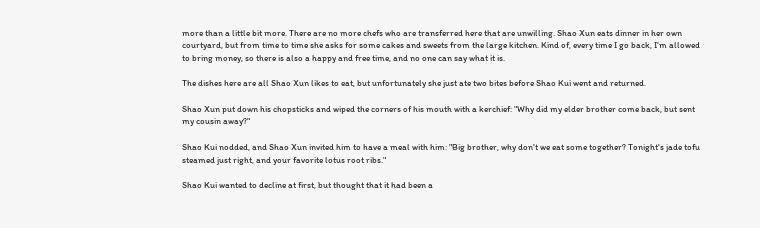more than a little bit more. There are no more chefs who are transferred here that are unwilling. Shao Xun eats dinner in her own courtyard, but from time to time she asks for some cakes and sweets from the large kitchen. Kind of, every time I go back, I'm allowed to bring money, so there is also a happy and free time, and no one can say what it is.

The dishes here are all Shao Xun likes to eat, but unfortunately she just ate two bites before Shao Kui went and returned.

Shao Xun put down his chopsticks and wiped the corners of his mouth with a kerchief: "Why did my elder brother come back, but sent my cousin away?"

Shao Kui nodded, and Shao Xun invited him to have a meal with him: "Big brother, why don't we eat some together? Tonight's jade tofu steamed just right, and your favorite lotus root ribs."

Shao Kui wanted to decline at first, but thought that it had been a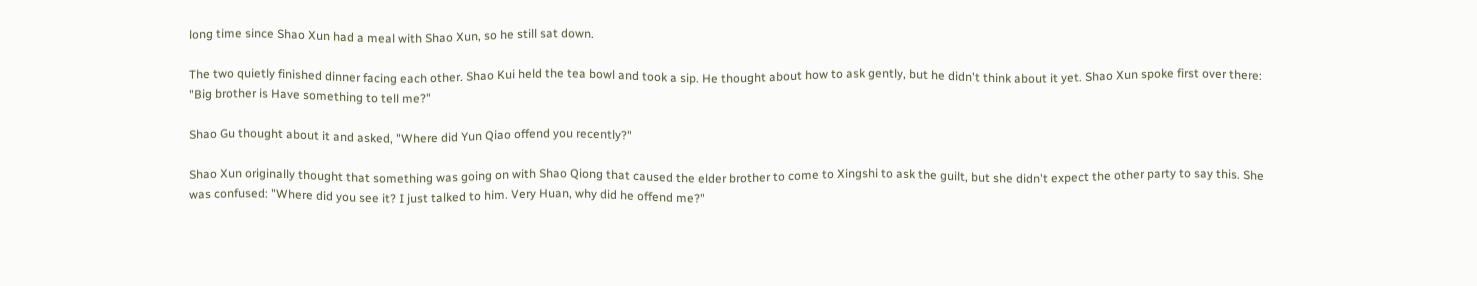long time since Shao Xun had a meal with Shao Xun, so he still sat down.

The two quietly finished dinner facing each other. Shao Kui held the tea bowl and took a sip. He thought about how to ask gently, but he didn't think about it yet. Shao Xun spoke first over there: "Big brother is Have something to tell me?"

Shao Gu thought about it and asked, "Where did Yun Qiao offend you recently?"

Shao Xun originally thought that something was going on with Shao Qiong that caused the elder brother to come to Xingshi to ask the guilt, but she didn't expect the other party to say this. She was confused: "Where did you see it? I just talked to him. Very Huan, why did he offend me?"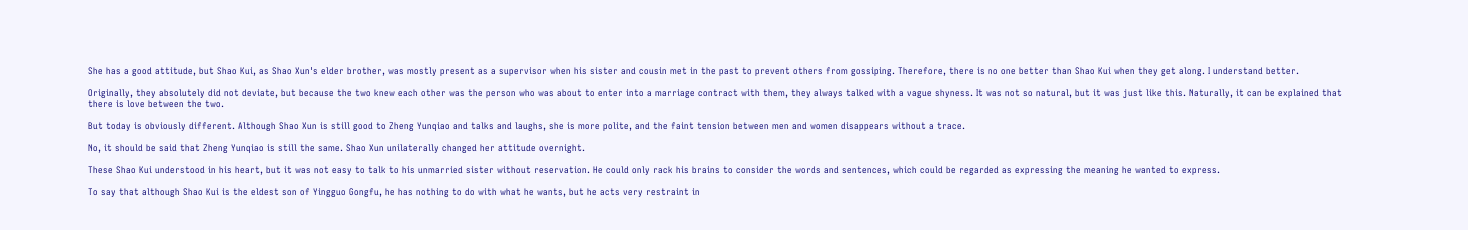She has a good attitude, but Shao Kui, as Shao Xun's elder brother, was mostly present as a supervisor when his sister and cousin met in the past to prevent others from gossiping. Therefore, there is no one better than Shao Kui when they get along. I understand better.

Originally, they absolutely did not deviate, but because the two knew each other was the person who was about to enter into a marriage contract with them, they always talked with a vague shyness. It was not so natural, but it was just like this. Naturally, it can be explained that there is love between the two.

But today is obviously different. Although Shao Xun is still good to Zheng Yunqiao and talks and laughs, she is more polite, and the faint tension between men and women disappears without a trace.

No, it should be said that Zheng Yunqiao is still the same. Shao Xun unilaterally changed her attitude overnight.

These Shao Kui understood in his heart, but it was not easy to talk to his unmarried sister without reservation. He could only rack his brains to consider the words and sentences, which could be regarded as expressing the meaning he wanted to express.

To say that although Shao Kui is the eldest son of Yingguo Gongfu, he has nothing to do with what he wants, but he acts very restraint in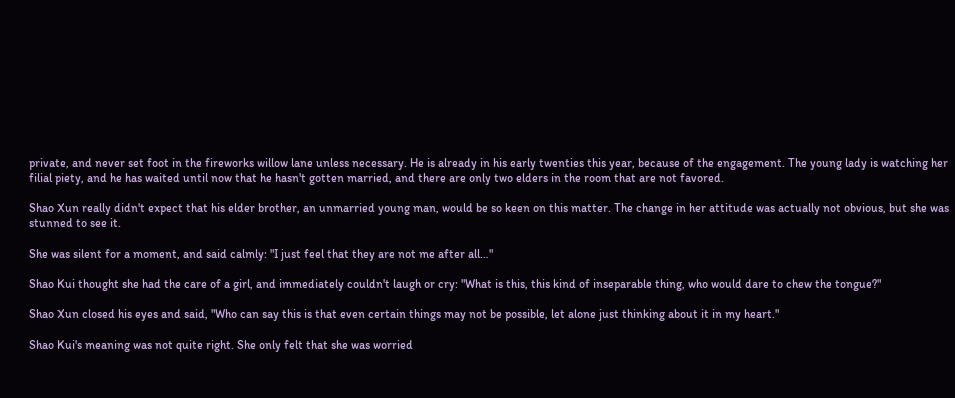private, and never set foot in the fireworks willow lane unless necessary. He is already in his early twenties this year, because of the engagement. The young lady is watching her filial piety, and he has waited until now that he hasn't gotten married, and there are only two elders in the room that are not favored.

Shao Xun really didn't expect that his elder brother, an unmarried young man, would be so keen on this matter. The change in her attitude was actually not obvious, but she was stunned to see it.

She was silent for a moment, and said calmly: "I just feel that they are not me after all…"

Shao Kui thought she had the care of a girl, and immediately couldn't laugh or cry: "What is this, this kind of inseparable thing, who would dare to chew the tongue?"

Shao Xun closed his eyes and said, "Who can say this is that even certain things may not be possible, let alone just thinking about it in my heart."

Shao Kui's meaning was not quite right. She only felt that she was worried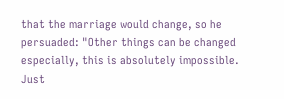that the marriage would change, so he persuaded: "Other things can be changed especially, this is absolutely impossible. Just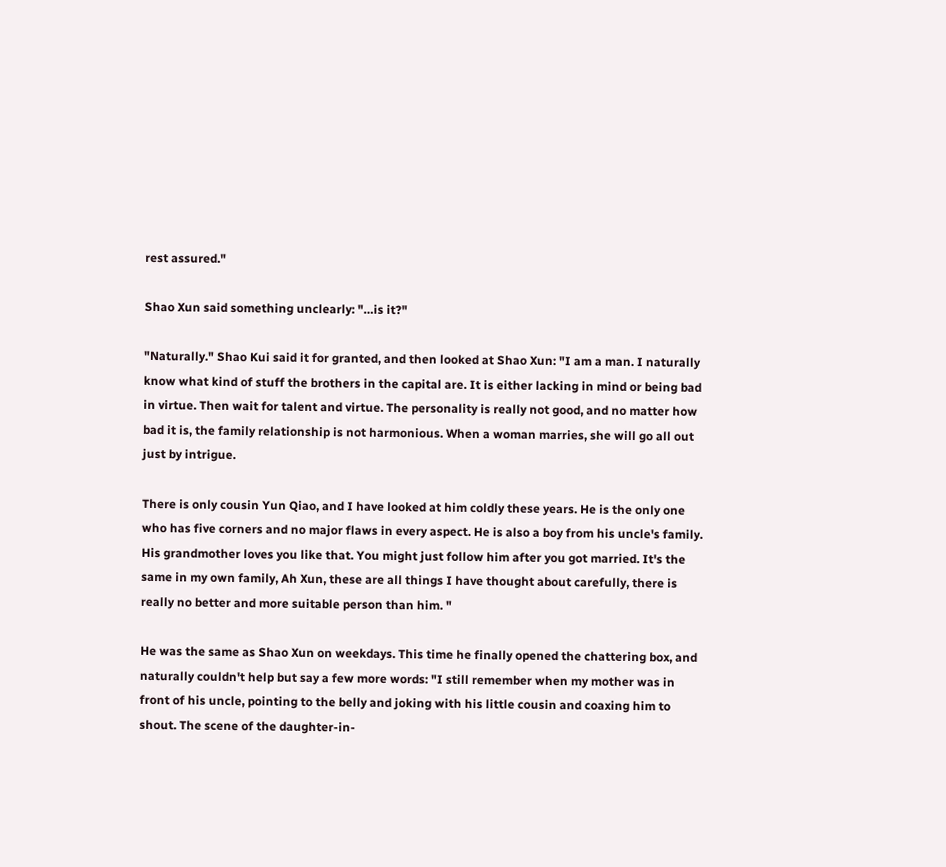rest assured."

Shao Xun said something unclearly: "…is it?"

"Naturally." Shao Kui said it for granted, and then looked at Shao Xun: "I am a man. I naturally know what kind of stuff the brothers in the capital are. It is either lacking in mind or being bad in virtue. Then wait for talent and virtue. The personality is really not good, and no matter how bad it is, the family relationship is not harmonious. When a woman marries, she will go all out just by intrigue.

There is only cousin Yun Qiao, and I have looked at him coldly these years. He is the only one who has five corners and no major flaws in every aspect. He is also a boy from his uncle's family. His grandmother loves you like that. You might just follow him after you got married. It's the same in my own family, Ah Xun, these are all things I have thought about carefully, there is really no better and more suitable person than him. "

He was the same as Shao Xun on weekdays. This time he finally opened the chattering box, and naturally couldn't help but say a few more words: "I still remember when my mother was in front of his uncle, pointing to the belly and joking with his little cousin and coaxing him to shout. The scene of the daughter-in-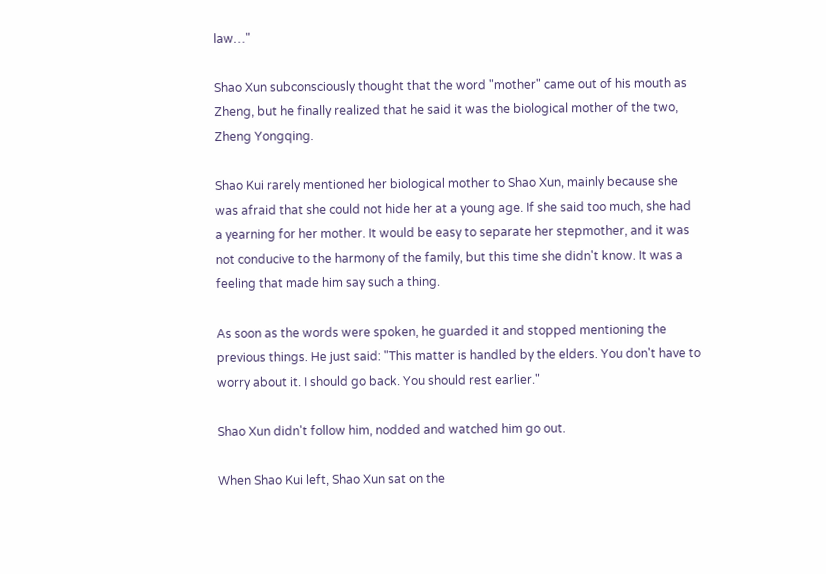law…"

Shao Xun subconsciously thought that the word "mother" came out of his mouth as Zheng, but he finally realized that he said it was the biological mother of the two, Zheng Yongqing.

Shao Kui rarely mentioned her biological mother to Shao Xun, mainly because she was afraid that she could not hide her at a young age. If she said too much, she had a yearning for her mother. It would be easy to separate her stepmother, and it was not conducive to the harmony of the family, but this time she didn't know. It was a feeling that made him say such a thing.

As soon as the words were spoken, he guarded it and stopped mentioning the previous things. He just said: "This matter is handled by the elders. You don't have to worry about it. I should go back. You should rest earlier."

Shao Xun didn't follow him, nodded and watched him go out.

When Shao Kui left, Shao Xun sat on the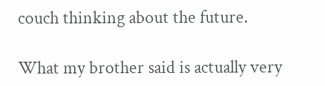couch thinking about the future.

What my brother said is actually very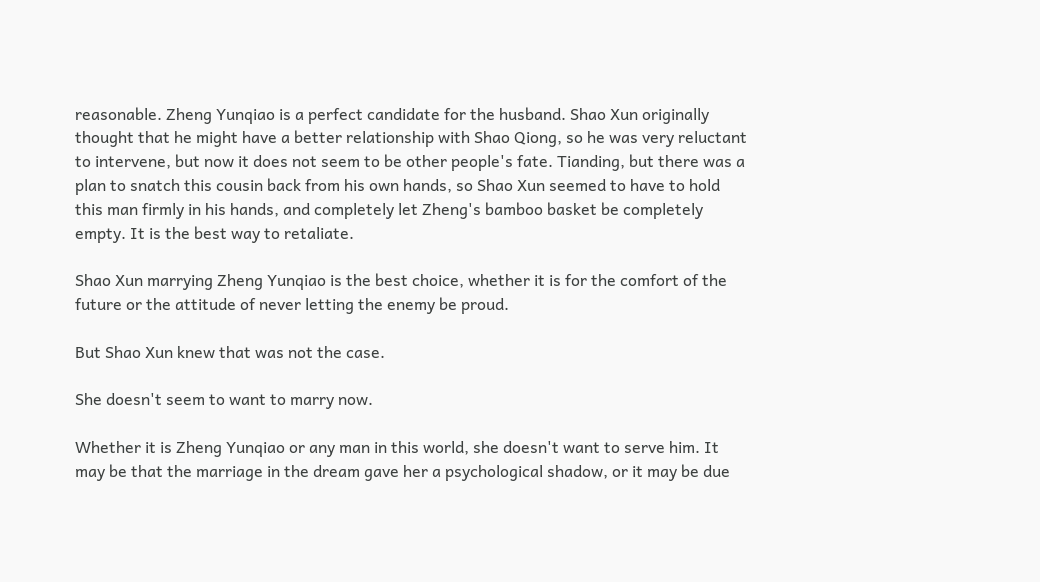reasonable. Zheng Yunqiao is a perfect candidate for the husband. Shao Xun originally thought that he might have a better relationship with Shao Qiong, so he was very reluctant to intervene, but now it does not seem to be other people's fate. Tianding, but there was a plan to snatch this cousin back from his own hands, so Shao Xun seemed to have to hold this man firmly in his hands, and completely let Zheng's bamboo basket be completely empty. It is the best way to retaliate.

Shao Xun marrying Zheng Yunqiao is the best choice, whether it is for the comfort of the future or the attitude of never letting the enemy be proud.

But Shao Xun knew that was not the case.

She doesn't seem to want to marry now.

Whether it is Zheng Yunqiao or any man in this world, she doesn't want to serve him. It may be that the marriage in the dream gave her a psychological shadow, or it may be due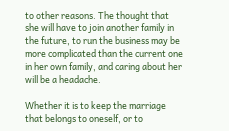to other reasons. The thought that she will have to join another family in the future, to run the business may be more complicated than the current one in her own family, and caring about her will be a headache.

Whether it is to keep the marriage that belongs to oneself, or to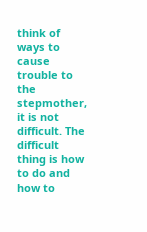think of ways to cause trouble to the stepmother, it is not difficult. The difficult thing is how to do and how to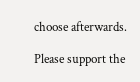choose afterwards.

Please support the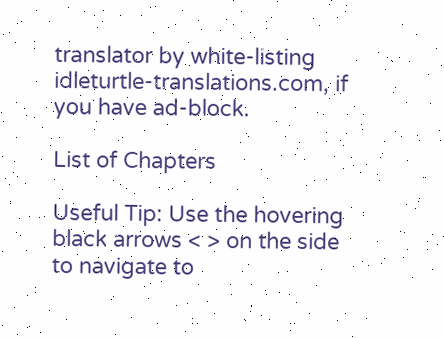translator by white-listing idleturtle-translations.com, if you have ad-block.

List of Chapters

Useful Tip: Use the hovering black arrows < > on the side to navigate to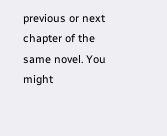previous or next chapter of the same novel. You might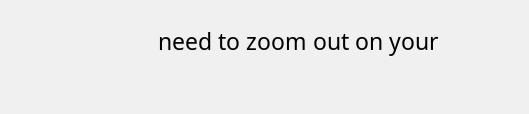need to zoom out on your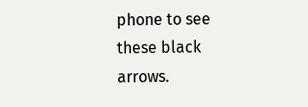phone to see these black arrows.